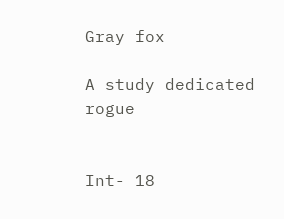Gray fox

A study dedicated rogue


Int- 18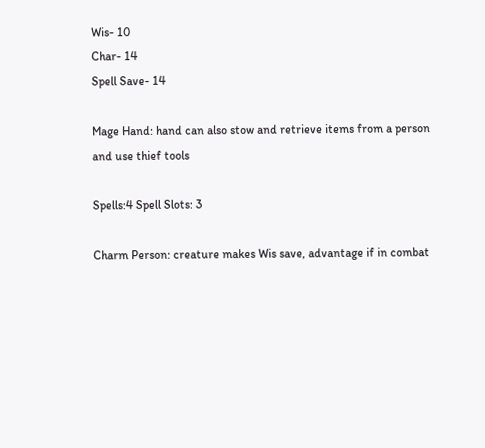Wis- 10
Char- 14
Spell Save- 14

Mage Hand: hand can also stow and retrieve items from a person and use thief tools

Spells:4 Spell Slots: 3

Charm Person: creature makes Wis save, advantage if in combat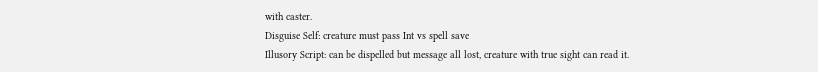with caster.
Disguise Self: creature must pass Int vs spell save
Illusory Script: can be dispelled but message all lost, creature with true sight can read it.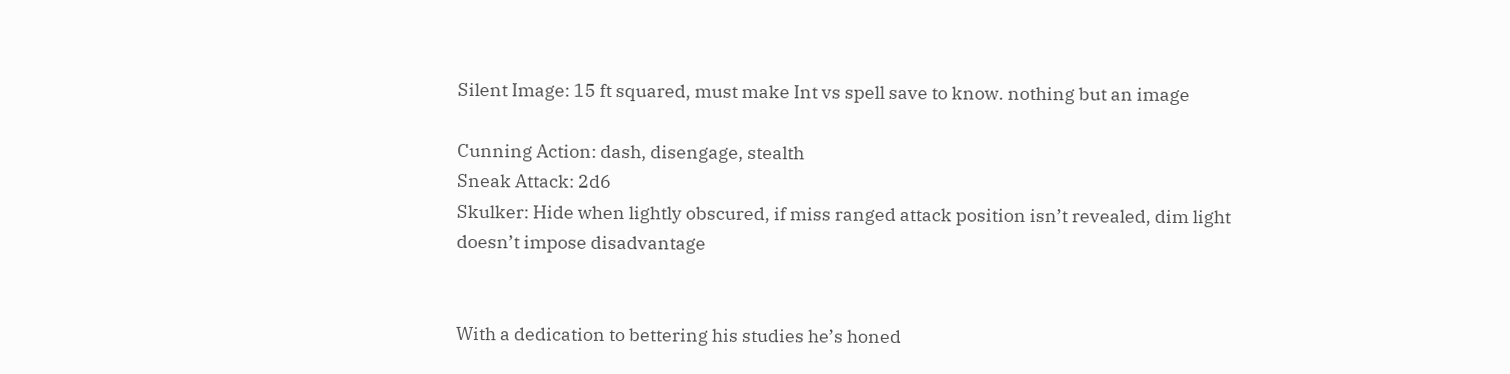Silent Image: 15 ft squared, must make Int vs spell save to know. nothing but an image

Cunning Action: dash, disengage, stealth
Sneak Attack: 2d6
Skulker: Hide when lightly obscured, if miss ranged attack position isn’t revealed, dim light doesn’t impose disadvantage


With a dedication to bettering his studies he’s honed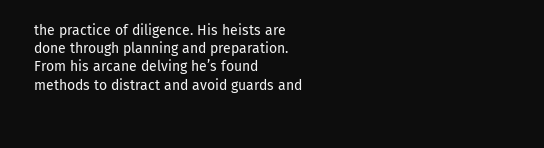the practice of diligence. His heists are done through planning and preparation. From his arcane delving he’s found methods to distract and avoid guards and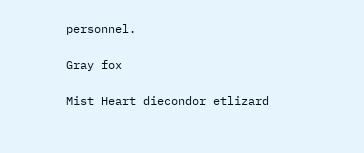personnel.

Gray fox

Mist Heart diecondor etlizard